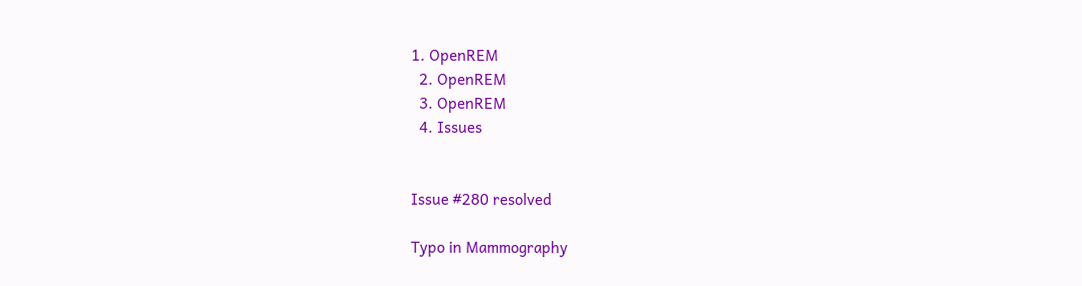1. OpenREM
  2. OpenREM
  3. OpenREM
  4. Issues


Issue #280 resolved

Typo in Mammography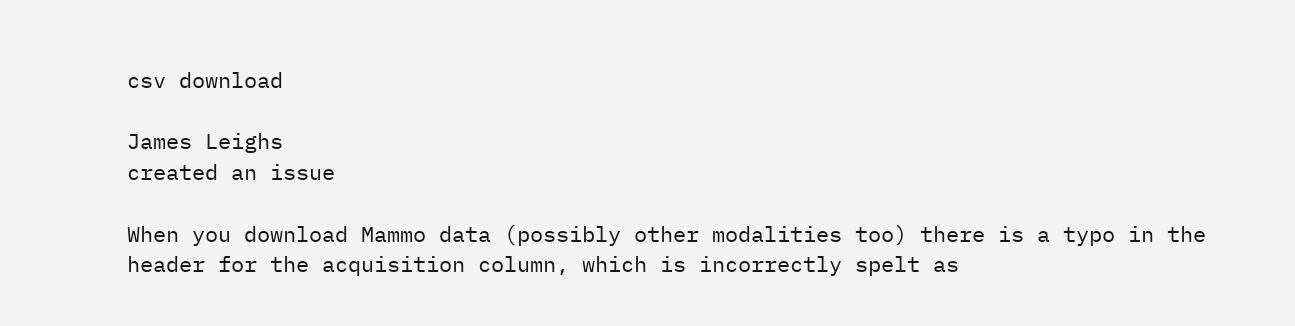csv download

James Leighs
created an issue

When you download Mammo data (possibly other modalities too) there is a typo in the header for the acquisition column, which is incorrectly spelt as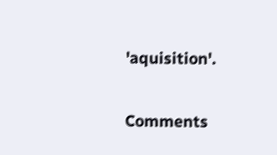'aquisition'.

Comments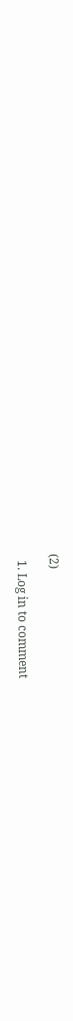(2)

  1. Log in to comment